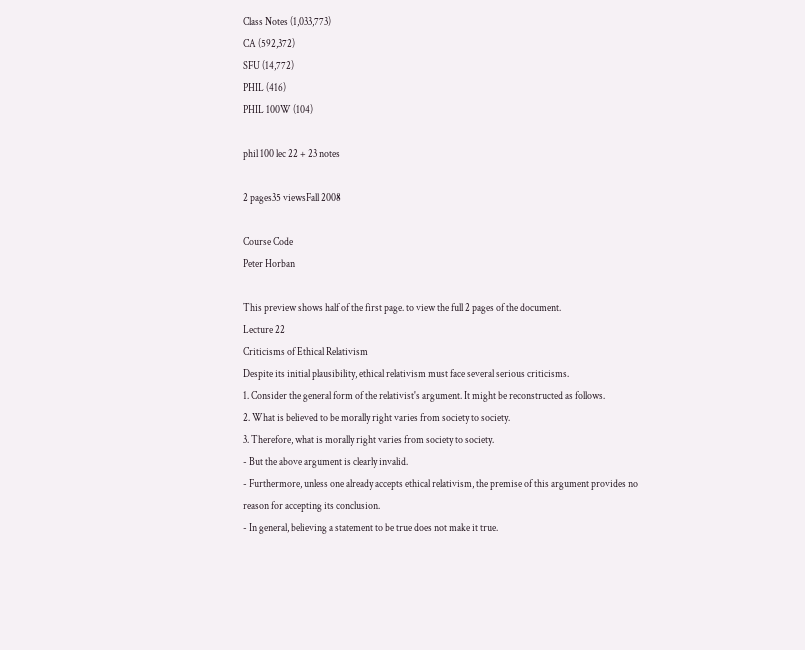Class Notes (1,033,773)
CA (592,372)
SFU (14,772)
PHIL (416)
PHIL 100W (104)

phil 100 lec 22 + 23 notes

2 pages35 viewsFall 2008

Course Code
Peter Horban

This preview shows half of the first page. to view the full 2 pages of the document.
Lecture 22
Criticisms of Ethical Relativism
Despite its initial plausibility, ethical relativism must face several serious criticisms.
1. Consider the general form of the relativist's argument. It might be reconstructed as follows.
2. What is believed to be morally right varies from society to society.
3. Therefore, what is morally right varies from society to society.
- But the above argument is clearly invalid.
- Furthermore, unless one already accepts ethical relativism, the premise of this argument provides no
reason for accepting its conclusion.
- In general, believing a statement to be true does not make it true.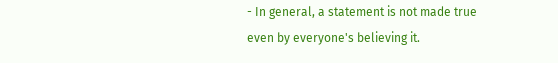- In general, a statement is not made true even by everyone's believing it.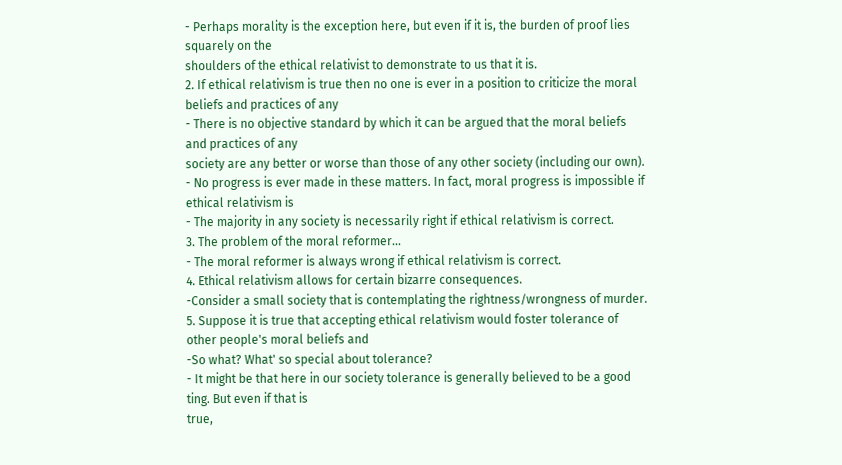- Perhaps morality is the exception here, but even if it is, the burden of proof lies squarely on the
shoulders of the ethical relativist to demonstrate to us that it is.
2. If ethical relativism is true then no one is ever in a position to criticize the moral beliefs and practices of any
- There is no objective standard by which it can be argued that the moral beliefs and practices of any
society are any better or worse than those of any other society (including our own).
- No progress is ever made in these matters. In fact, moral progress is impossible if ethical relativism is
- The majority in any society is necessarily right if ethical relativism is correct.
3. The problem of the moral reformer...
- The moral reformer is always wrong if ethical relativism is correct.
4. Ethical relativism allows for certain bizarre consequences.
-Consider a small society that is contemplating the rightness/wrongness of murder.
5. Suppose it is true that accepting ethical relativism would foster tolerance of other people's moral beliefs and
-So what? What' so special about tolerance?
- It might be that here in our society tolerance is generally believed to be a good ting. But even if that is
true,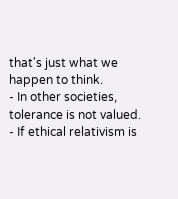that's just what we happen to think.
- In other societies, tolerance is not valued.
- If ethical relativism is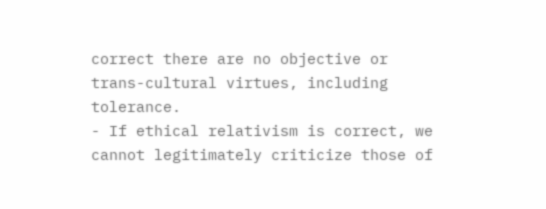correct there are no objective or trans-cultural virtues, including tolerance.
- If ethical relativism is correct, we cannot legitimately criticize those of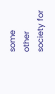some other society for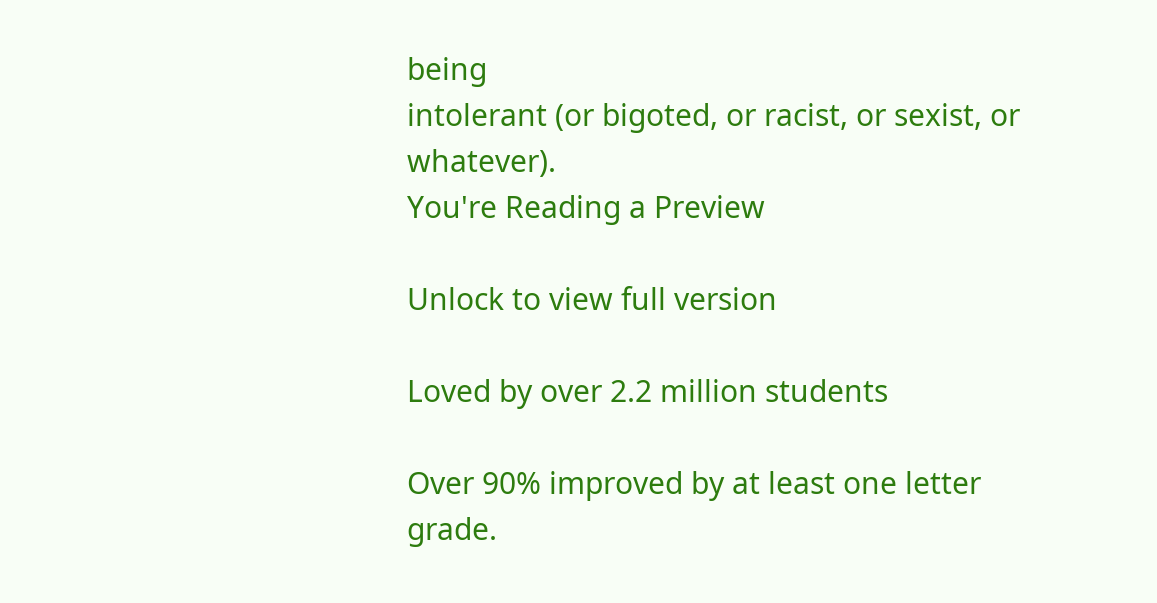being
intolerant (or bigoted, or racist, or sexist, or whatever).
You're Reading a Preview

Unlock to view full version

Loved by over 2.2 million students

Over 90% improved by at least one letter grade.